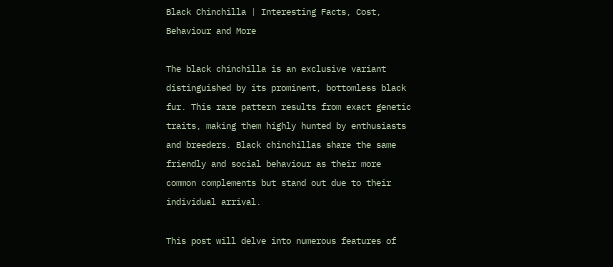Black Chinchilla | Interesting Facts, Cost, Behaviour and More

The black chinchilla is an exclusive variant distinguished by its prominent, bottomless black fur. This rare pattern results from exact genetic traits, making them highly hunted by enthusiasts and breeders. Black chinchillas share the same friendly and social behaviour as their more common complements but stand out due to their individual arrival.

This post will delve into numerous features of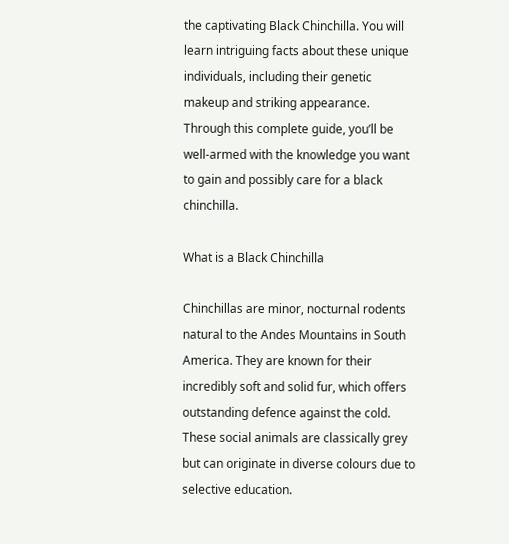the captivating Black Chinchilla. You will learn intriguing facts about these unique individuals, including their genetic makeup and striking appearance. Through this complete guide, you’ll be well-armed with the knowledge you want to gain and possibly care for a black chinchilla.

What is a Black Chinchilla

Chinchillas are minor, nocturnal rodents natural to the Andes Mountains in South America. They are known for their incredibly soft and solid fur, which offers outstanding defence against the cold. These social animals are classically grey but can originate in diverse colours due to selective education.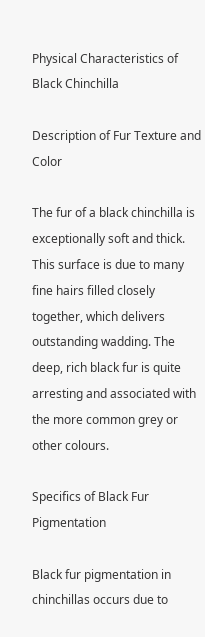Physical Characteristics of Black Chinchilla

Description of Fur Texture and Color

The fur of a black chinchilla is exceptionally soft and thick. This surface is due to many fine hairs filled closely together, which delivers outstanding wadding. The deep, rich black fur is quite arresting and associated with the more common grey or other colours.

Specifics of Black Fur Pigmentation

Black fur pigmentation in chinchillas occurs due to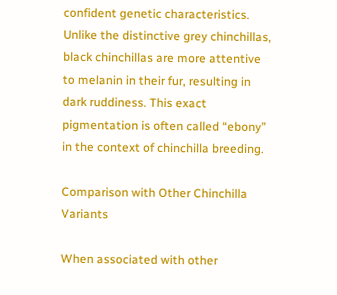confident genetic characteristics. Unlike the distinctive grey chinchillas, black chinchillas are more attentive to melanin in their fur, resulting in dark ruddiness. This exact pigmentation is often called “ebony” in the context of chinchilla breeding.

Comparison with Other Chinchilla Variants

When associated with other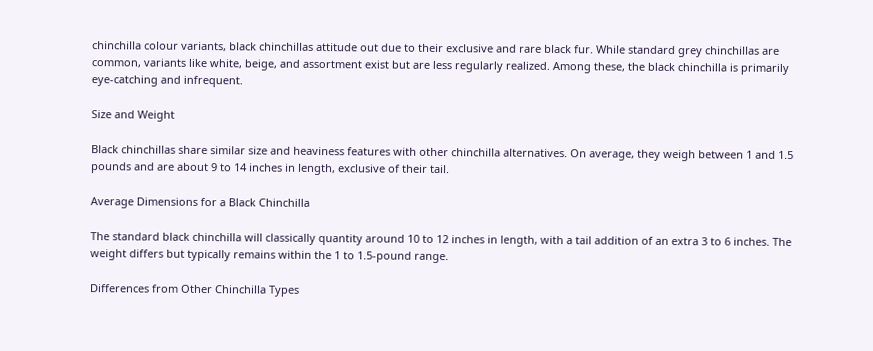chinchilla colour variants, black chinchillas attitude out due to their exclusive and rare black fur. While standard grey chinchillas are common, variants like white, beige, and assortment exist but are less regularly realized. Among these, the black chinchilla is primarily eye-catching and infrequent.

Size and Weight

Black chinchillas share similar size and heaviness features with other chinchilla alternatives. On average, they weigh between 1 and 1.5 pounds and are about 9 to 14 inches in length, exclusive of their tail.

Average Dimensions for a Black Chinchilla

The standard black chinchilla will classically quantity around 10 to 12 inches in length, with a tail addition of an extra 3 to 6 inches. The weight differs but typically remains within the 1 to 1.5-pound range.

Differences from Other Chinchilla Types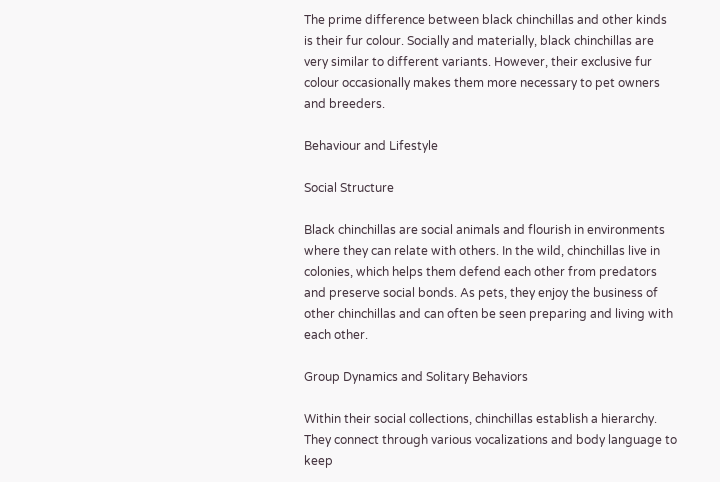The prime difference between black chinchillas and other kinds is their fur colour. Socially and materially, black chinchillas are very similar to different variants. However, their exclusive fur colour occasionally makes them more necessary to pet owners and breeders.

Behaviour and Lifestyle

Social Structure

Black chinchillas are social animals and flourish in environments where they can relate with others. In the wild, chinchillas live in colonies, which helps them defend each other from predators and preserve social bonds. As pets, they enjoy the business of other chinchillas and can often be seen preparing and living with each other.

Group Dynamics and Solitary Behaviors

Within their social collections, chinchillas establish a hierarchy. They connect through various vocalizations and body language to keep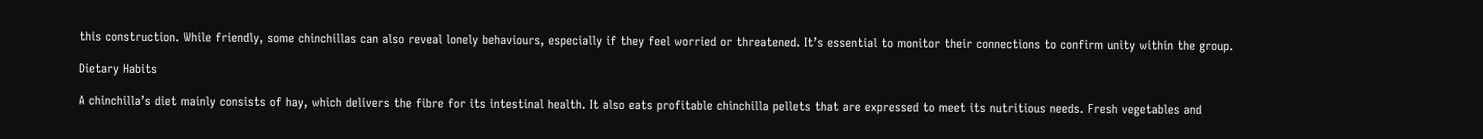this construction. While friendly, some chinchillas can also reveal lonely behaviours, especially if they feel worried or threatened. It’s essential to monitor their connections to confirm unity within the group.

Dietary Habits

A chinchilla’s diet mainly consists of hay, which delivers the fibre for its intestinal health. It also eats profitable chinchilla pellets that are expressed to meet its nutritious needs. Fresh vegetables and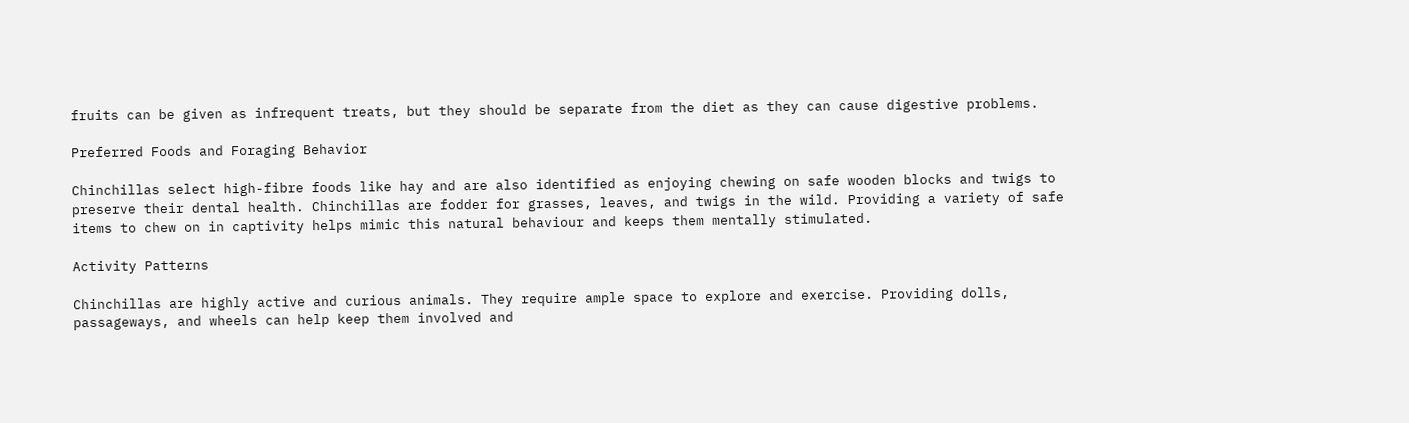fruits can be given as infrequent treats, but they should be separate from the diet as they can cause digestive problems.

Preferred Foods and Foraging Behavior

Chinchillas select high-fibre foods like hay and are also identified as enjoying chewing on safe wooden blocks and twigs to preserve their dental health. Chinchillas are fodder for grasses, leaves, and twigs in the wild. Providing a variety of safe items to chew on in captivity helps mimic this natural behaviour and keeps them mentally stimulated.

Activity Patterns

Chinchillas are highly active and curious animals. They require ample space to explore and exercise. Providing dolls, passageways, and wheels can help keep them involved and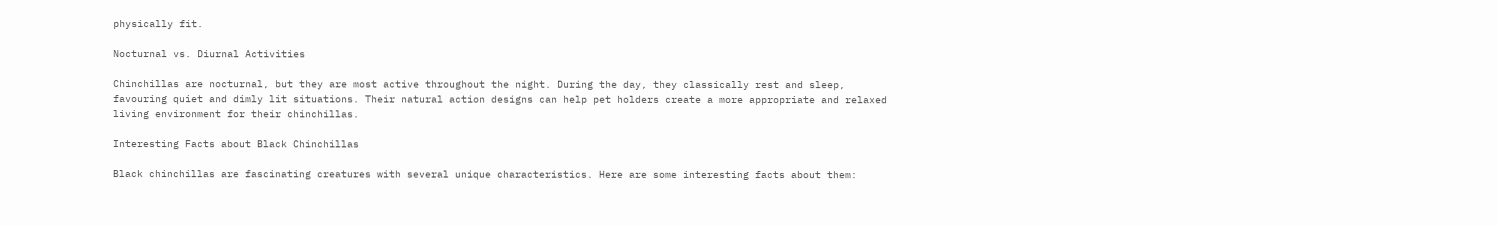physically fit.

Nocturnal vs. Diurnal Activities

Chinchillas are nocturnal, but they are most active throughout the night. During the day, they classically rest and sleep, favouring quiet and dimly lit situations. Their natural action designs can help pet holders create a more appropriate and relaxed living environment for their chinchillas.

Interesting Facts about Black Chinchillas

Black chinchillas are fascinating creatures with several unique characteristics. Here are some interesting facts about them: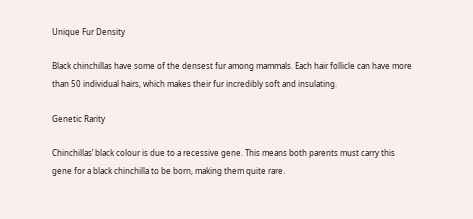Unique Fur Density

Black chinchillas have some of the densest fur among mammals. Each hair follicle can have more than 50 individual hairs, which makes their fur incredibly soft and insulating.

Genetic Rarity

Chinchillas’ black colour is due to a recessive gene. This means both parents must carry this gene for a black chinchilla to be born, making them quite rare.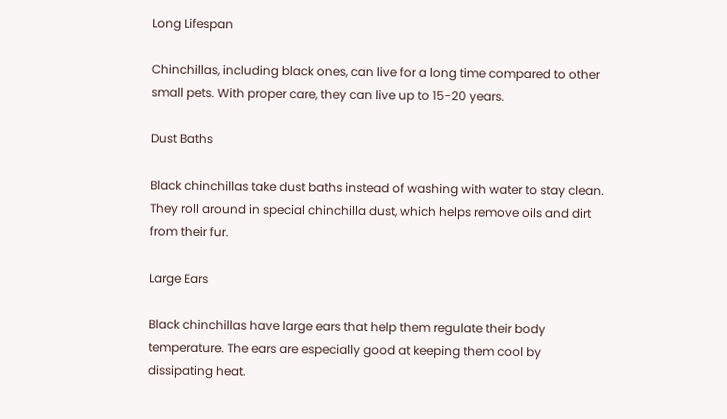Long Lifespan

Chinchillas, including black ones, can live for a long time compared to other small pets. With proper care, they can live up to 15-20 years.

Dust Baths

Black chinchillas take dust baths instead of washing with water to stay clean. They roll around in special chinchilla dust, which helps remove oils and dirt from their fur.

Large Ears

Black chinchillas have large ears that help them regulate their body temperature. The ears are especially good at keeping them cool by dissipating heat.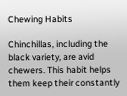Chewing Habits

Chinchillas, including the black variety, are avid chewers. This habit helps them keep their constantly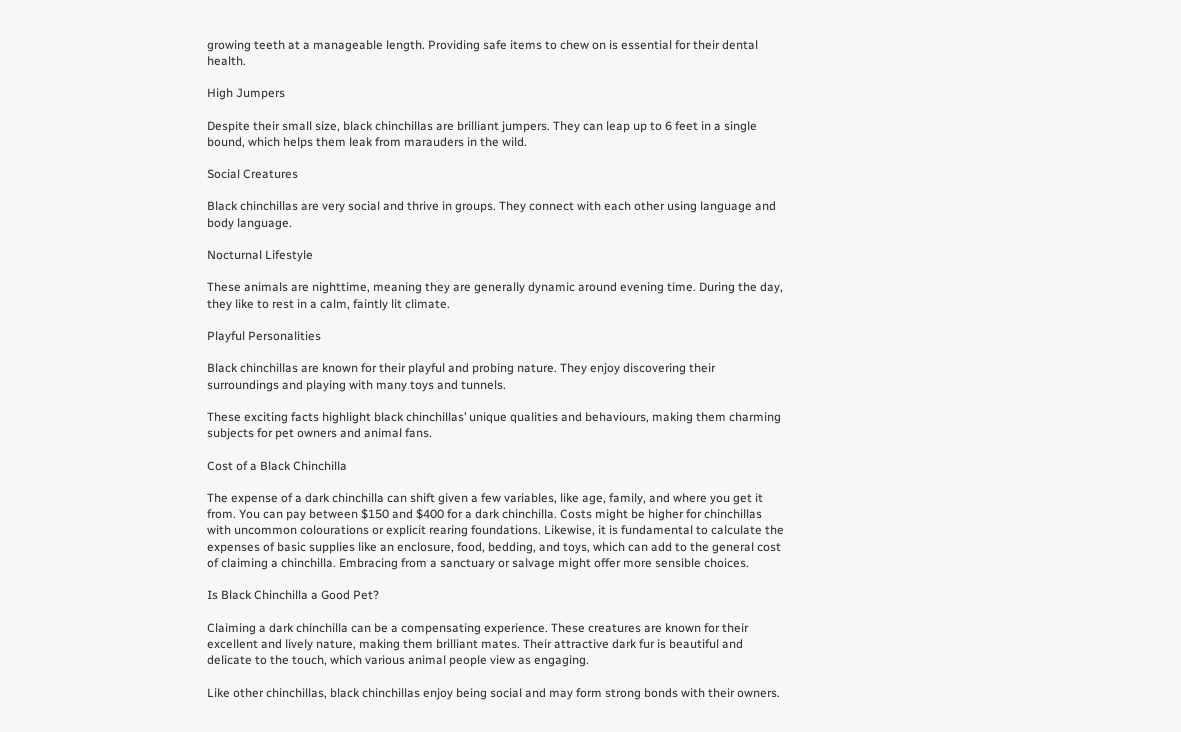growing teeth at a manageable length. Providing safe items to chew on is essential for their dental health.

High Jumpers

Despite their small size, black chinchillas are brilliant jumpers. They can leap up to 6 feet in a single bound, which helps them leak from marauders in the wild.

Social Creatures

Black chinchillas are very social and thrive in groups. They connect with each other using language and body language.

Nocturnal Lifestyle

These animals are nighttime, meaning they are generally dynamic around evening time. During the day, they like to rest in a calm, faintly lit climate.

Playful Personalities

Black chinchillas are known for their playful and probing nature. They enjoy discovering their surroundings and playing with many toys and tunnels.

These exciting facts highlight black chinchillas’ unique qualities and behaviours, making them charming subjects for pet owners and animal fans.

Cost of a Black Chinchilla

The expense of a dark chinchilla can shift given a few variables, like age, family, and where you get it from. You can pay between $150 and $400 for a dark chinchilla. Costs might be higher for chinchillas with uncommon colourations or explicit rearing foundations. Likewise, it is fundamental to calculate the expenses of basic supplies like an enclosure, food, bedding, and toys, which can add to the general cost of claiming a chinchilla. Embracing from a sanctuary or salvage might offer more sensible choices.

Is Black Chinchilla a Good Pet?

Claiming a dark chinchilla can be a compensating experience. These creatures are known for their excellent and lively nature, making them brilliant mates. Their attractive dark fur is beautiful and delicate to the touch, which various animal people view as engaging.

Like other chinchillas, black chinchillas enjoy being social and may form strong bonds with their owners.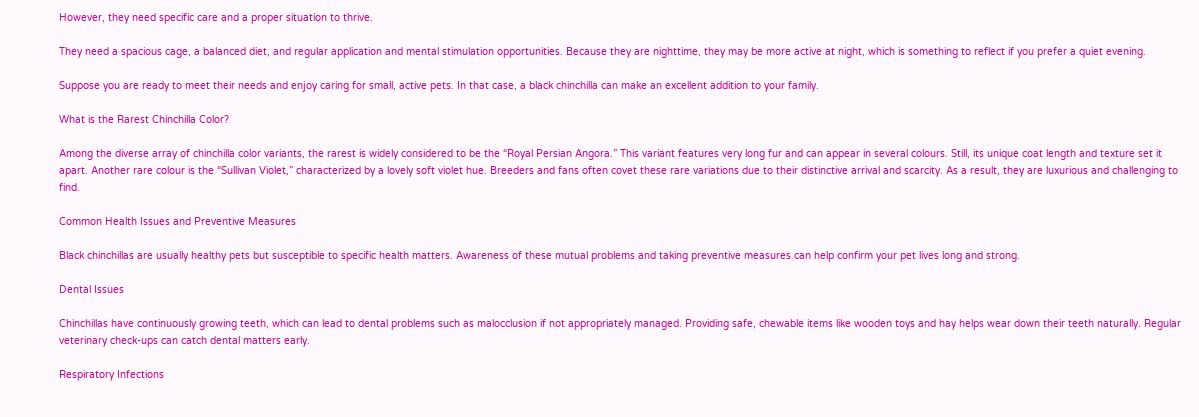However, they need specific care and a proper situation to thrive.

They need a spacious cage, a balanced diet, and regular application and mental stimulation opportunities. Because they are nighttime, they may be more active at night, which is something to reflect if you prefer a quiet evening.

Suppose you are ready to meet their needs and enjoy caring for small, active pets. In that case, a black chinchilla can make an excellent addition to your family.

What is the Rarest Chinchilla Color?

Among the diverse array of chinchilla color variants, the rarest is widely considered to be the “Royal Persian Angora.” This variant features very long fur and can appear in several colours. Still, its unique coat length and texture set it apart. Another rare colour is the “Sullivan Violet,” characterized by a lovely soft violet hue. Breeders and fans often covet these rare variations due to their distinctive arrival and scarcity. As a result, they are luxurious and challenging to find.

Common Health Issues and Preventive Measures

Black chinchillas are usually healthy pets but susceptible to specific health matters. Awareness of these mutual problems and taking preventive measures can help confirm your pet lives long and strong.

Dental Issues

Chinchillas have continuously growing teeth, which can lead to dental problems such as malocclusion if not appropriately managed. Providing safe, chewable items like wooden toys and hay helps wear down their teeth naturally. Regular veterinary check-ups can catch dental matters early.

Respiratory Infections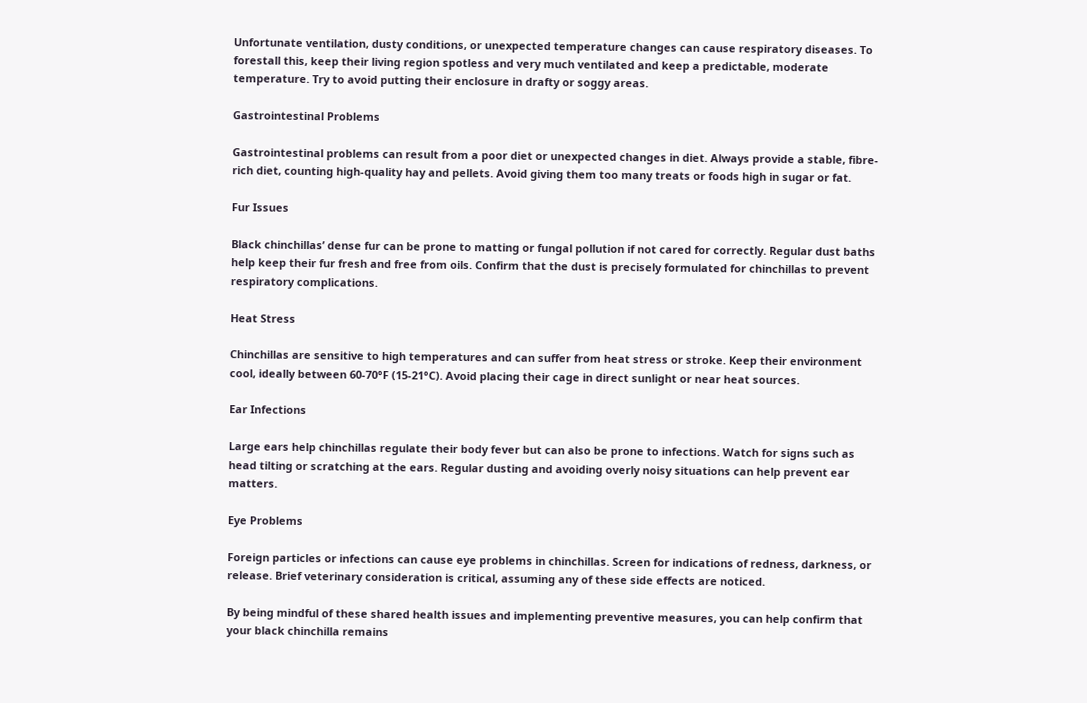Unfortunate ventilation, dusty conditions, or unexpected temperature changes can cause respiratory diseases. To forestall this, keep their living region spotless and very much ventilated and keep a predictable, moderate temperature. Try to avoid putting their enclosure in drafty or soggy areas.

Gastrointestinal Problems

Gastrointestinal problems can result from a poor diet or unexpected changes in diet. Always provide a stable, fibre-rich diet, counting high-quality hay and pellets. Avoid giving them too many treats or foods high in sugar or fat.

Fur Issues

Black chinchillas’ dense fur can be prone to matting or fungal pollution if not cared for correctly. Regular dust baths help keep their fur fresh and free from oils. Confirm that the dust is precisely formulated for chinchillas to prevent respiratory complications.

Heat Stress

Chinchillas are sensitive to high temperatures and can suffer from heat stress or stroke. Keep their environment cool, ideally between 60-70°F (15-21°C). Avoid placing their cage in direct sunlight or near heat sources.

Ear Infections

Large ears help chinchillas regulate their body fever but can also be prone to infections. Watch for signs such as head tilting or scratching at the ears. Regular dusting and avoiding overly noisy situations can help prevent ear matters.

Eye Problems

Foreign particles or infections can cause eye problems in chinchillas. Screen for indications of redness, darkness, or release. Brief veterinary consideration is critical, assuming any of these side effects are noticed.

By being mindful of these shared health issues and implementing preventive measures, you can help confirm that your black chinchilla remains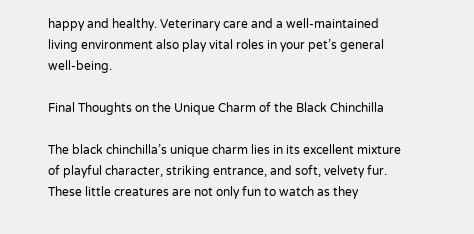happy and healthy. Veterinary care and a well-maintained living environment also play vital roles in your pet’s general well-being.

Final Thoughts on the Unique Charm of the Black Chinchilla

The black chinchilla’s unique charm lies in its excellent mixture of playful character, striking entrance, and soft, velvety fur. These little creatures are not only fun to watch as they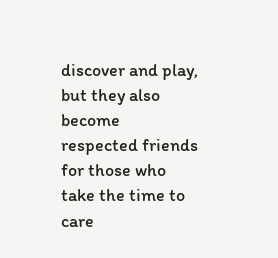discover and play, but they also become respected friends for those who take the time to care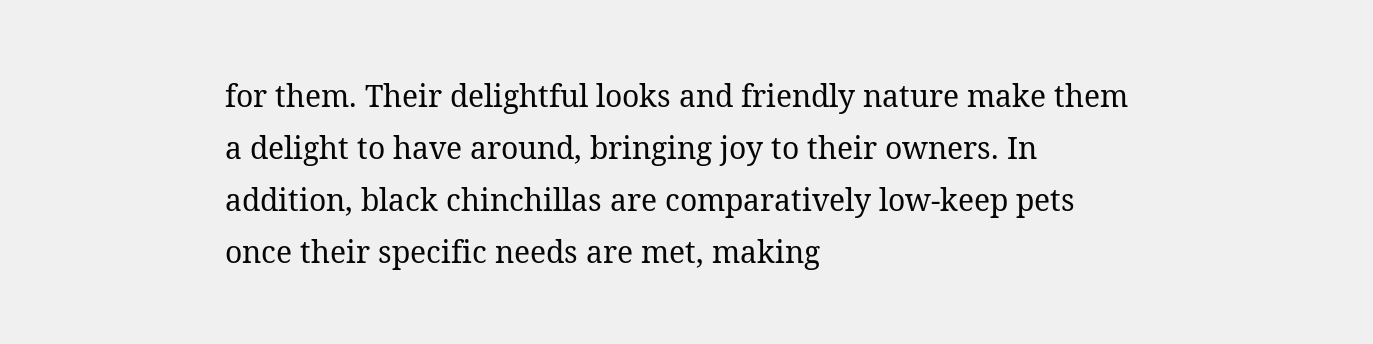for them. Their delightful looks and friendly nature make them a delight to have around, bringing joy to their owners. In addition, black chinchillas are comparatively low-keep pets once their specific needs are met, making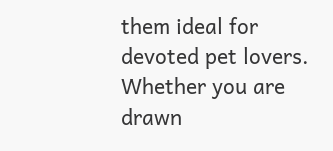them ideal for devoted pet lovers. Whether you are drawn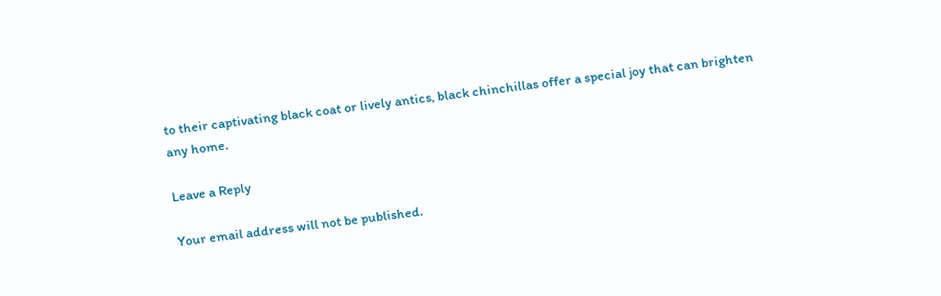to their captivating black coat or lively antics, black chinchillas offer a special joy that can brighten any home.

Leave a Reply

Your email address will not be published.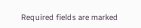Required fields are marked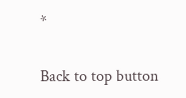*

Back to top button